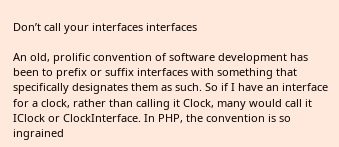Don’t call your interfaces interfaces

An old, prolific convention of software development has been to prefix or suffix interfaces with something that specifically designates them as such. So if I have an interface for a clock, rather than calling it Clock, many would call it IClock or ClockInterface. In PHP, the convention is so ingrained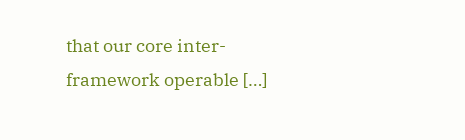that our core inter-framework operable […]